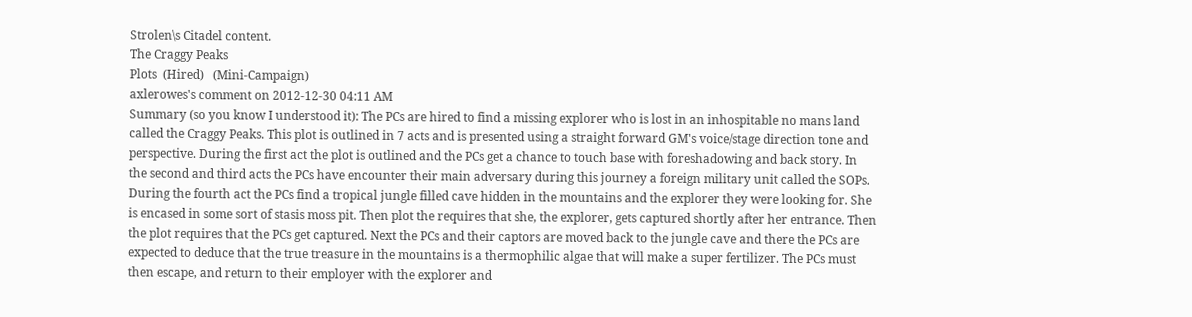Strolen\s Citadel content.
The Craggy Peaks
Plots  (Hired)   (Mini-Campaign)
axlerowes's comment on 2012-12-30 04:11 AM
Summary (so you know I understood it): The PCs are hired to find a missing explorer who is lost in an inhospitable no mans land called the Craggy Peaks. This plot is outlined in 7 acts and is presented using a straight forward GM's voice/stage direction tone and perspective. During the first act the plot is outlined and the PCs get a chance to touch base with foreshadowing and back story. In the second and third acts the PCs have encounter their main adversary during this journey a foreign military unit called the SOPs. During the fourth act the PCs find a tropical jungle filled cave hidden in the mountains and the explorer they were looking for. She is encased in some sort of stasis moss pit. Then plot the requires that she, the explorer, gets captured shortly after her entrance. Then the plot requires that the PCs get captured. Next the PCs and their captors are moved back to the jungle cave and there the PCs are expected to deduce that the true treasure in the mountains is a thermophilic algae that will make a super fertilizer. The PCs must then escape, and return to their employer with the explorer and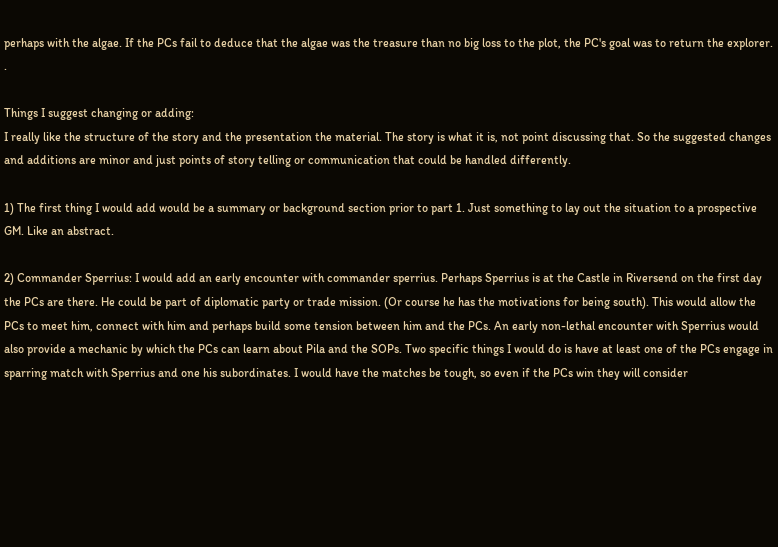perhaps with the algae. If the PCs fail to deduce that the algae was the treasure than no big loss to the plot, the PC's goal was to return the explorer. .

Things I suggest changing or adding:
I really like the structure of the story and the presentation the material. The story is what it is, not point discussing that. So the suggested changes and additions are minor and just points of story telling or communication that could be handled differently.

1) The first thing I would add would be a summary or background section prior to part 1. Just something to lay out the situation to a prospective GM. Like an abstract.

2) Commander Sperrius: I would add an early encounter with commander sperrius. Perhaps Sperrius is at the Castle in Riversend on the first day the PCs are there. He could be part of diplomatic party or trade mission. (Or course he has the motivations for being south). This would allow the PCs to meet him, connect with him and perhaps build some tension between him and the PCs. An early non-lethal encounter with Sperrius would also provide a mechanic by which the PCs can learn about Pila and the SOPs. Two specific things I would do is have at least one of the PCs engage in sparring match with Sperrius and one his subordinates. I would have the matches be tough, so even if the PCs win they will consider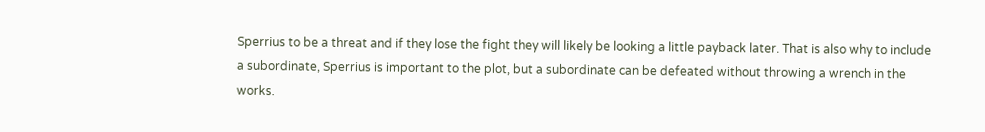Sperrius to be a threat and if they lose the fight they will likely be looking a little payback later. That is also why to include a subordinate, Sperrius is important to the plot, but a subordinate can be defeated without throwing a wrench in the works.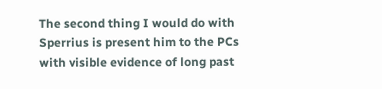The second thing I would do with Sperrius is present him to the PCs with visible evidence of long past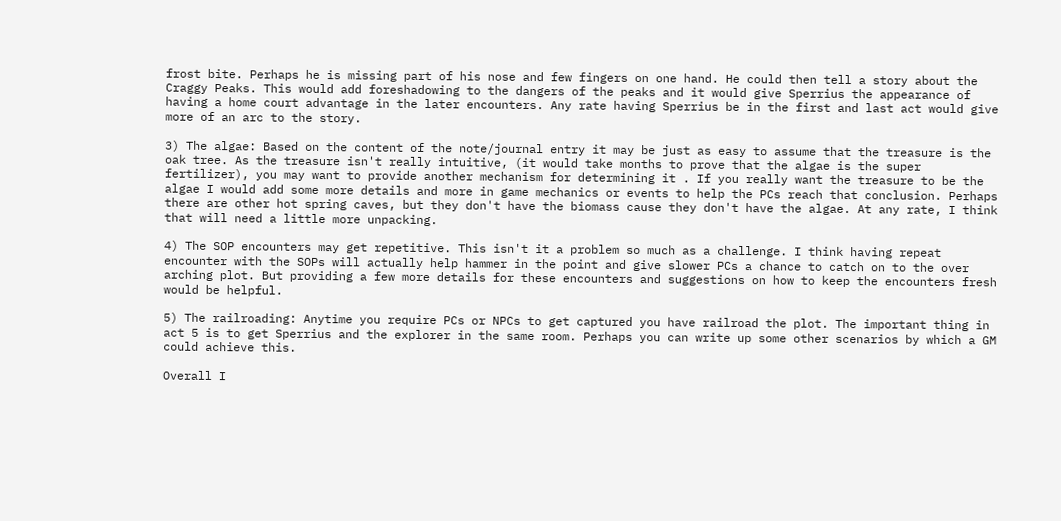frost bite. Perhaps he is missing part of his nose and few fingers on one hand. He could then tell a story about the Craggy Peaks. This would add foreshadowing to the dangers of the peaks and it would give Sperrius the appearance of having a home court advantage in the later encounters. Any rate having Sperrius be in the first and last act would give more of an arc to the story.

3) The algae: Based on the content of the note/journal entry it may be just as easy to assume that the treasure is the oak tree. As the treasure isn't really intuitive, (it would take months to prove that the algae is the super fertilizer), you may want to provide another mechanism for determining it . If you really want the treasure to be the algae I would add some more details and more in game mechanics or events to help the PCs reach that conclusion. Perhaps there are other hot spring caves, but they don't have the biomass cause they don't have the algae. At any rate, I think that will need a little more unpacking.

4) The SOP encounters may get repetitive. This isn't it a problem so much as a challenge. I think having repeat encounter with the SOPs will actually help hammer in the point and give slower PCs a chance to catch on to the over arching plot. But providing a few more details for these encounters and suggestions on how to keep the encounters fresh would be helpful.

5) The railroading: Anytime you require PCs or NPCs to get captured you have railroad the plot. The important thing in act 5 is to get Sperrius and the explorer in the same room. Perhaps you can write up some other scenarios by which a GM could achieve this.

Overall I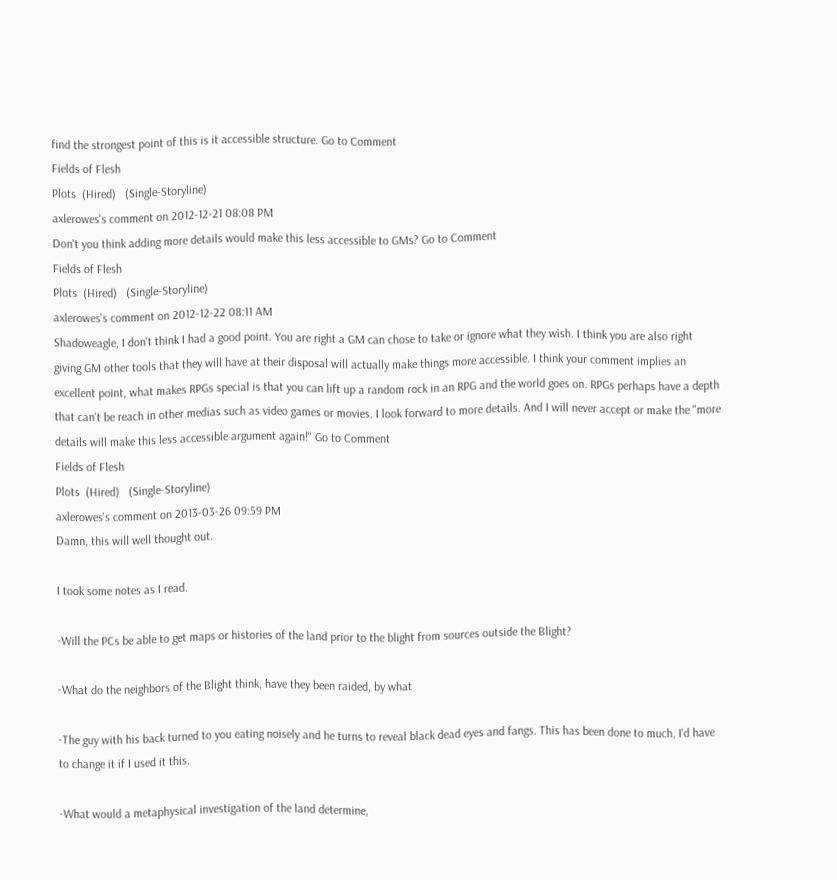find the strongest point of this is it accessible structure. Go to Comment
Fields of Flesh
Plots  (Hired)   (Single-Storyline)
axlerowes's comment on 2012-12-21 08:08 PM
Don't you think adding more details would make this less accessible to GMs? Go to Comment
Fields of Flesh
Plots  (Hired)   (Single-Storyline)
axlerowes's comment on 2012-12-22 08:11 AM
Shadoweagle, I don't think I had a good point. You are right a GM can chose to take or ignore what they wish. I think you are also right giving GM other tools that they will have at their disposal will actually make things more accessible. I think your comment implies an excellent point, what makes RPGs special is that you can lift up a random rock in an RPG and the world goes on. RPGs perhaps have a depth that can't be reach in other medias such as video games or movies. I look forward to more details. And I will never accept or make the "more details will make this less accessible argument again!" Go to Comment
Fields of Flesh
Plots  (Hired)   (Single-Storyline)
axlerowes's comment on 2013-03-26 09:59 PM
Damn, this will well thought out.

I took some notes as I read.

-Will the PCs be able to get maps or histories of the land prior to the blight from sources outside the Blight?

-What do the neighbors of the Blight think, have they been raided, by what

-The guy with his back turned to you eating noisely and he turns to reveal black dead eyes and fangs. This has been done to much, I'd have to change it if I used it this.

-What would a metaphysical investigation of the land determine,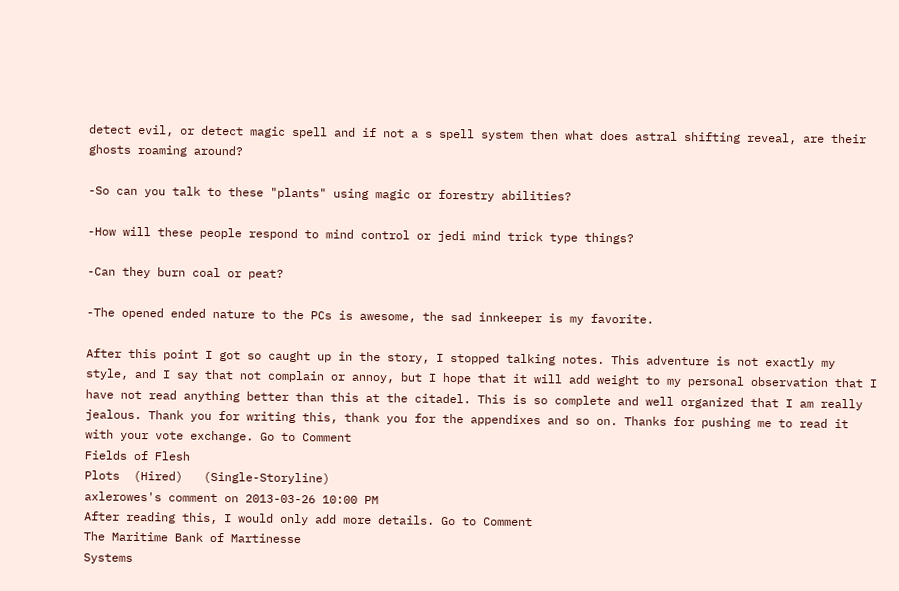detect evil, or detect magic spell and if not a s spell system then what does astral shifting reveal, are their ghosts roaming around?

-So can you talk to these "plants" using magic or forestry abilities?

-How will these people respond to mind control or jedi mind trick type things?

-Can they burn coal or peat?

-The opened ended nature to the PCs is awesome, the sad innkeeper is my favorite.

After this point I got so caught up in the story, I stopped talking notes. This adventure is not exactly my style, and I say that not complain or annoy, but I hope that it will add weight to my personal observation that I have not read anything better than this at the citadel. This is so complete and well organized that I am really jealous. Thank you for writing this, thank you for the appendixes and so on. Thanks for pushing me to read it with your vote exchange. Go to Comment
Fields of Flesh
Plots  (Hired)   (Single-Storyline)
axlerowes's comment on 2013-03-26 10:00 PM
After reading this, I would only add more details. Go to Comment
The Maritime Bank of Martinesse
Systems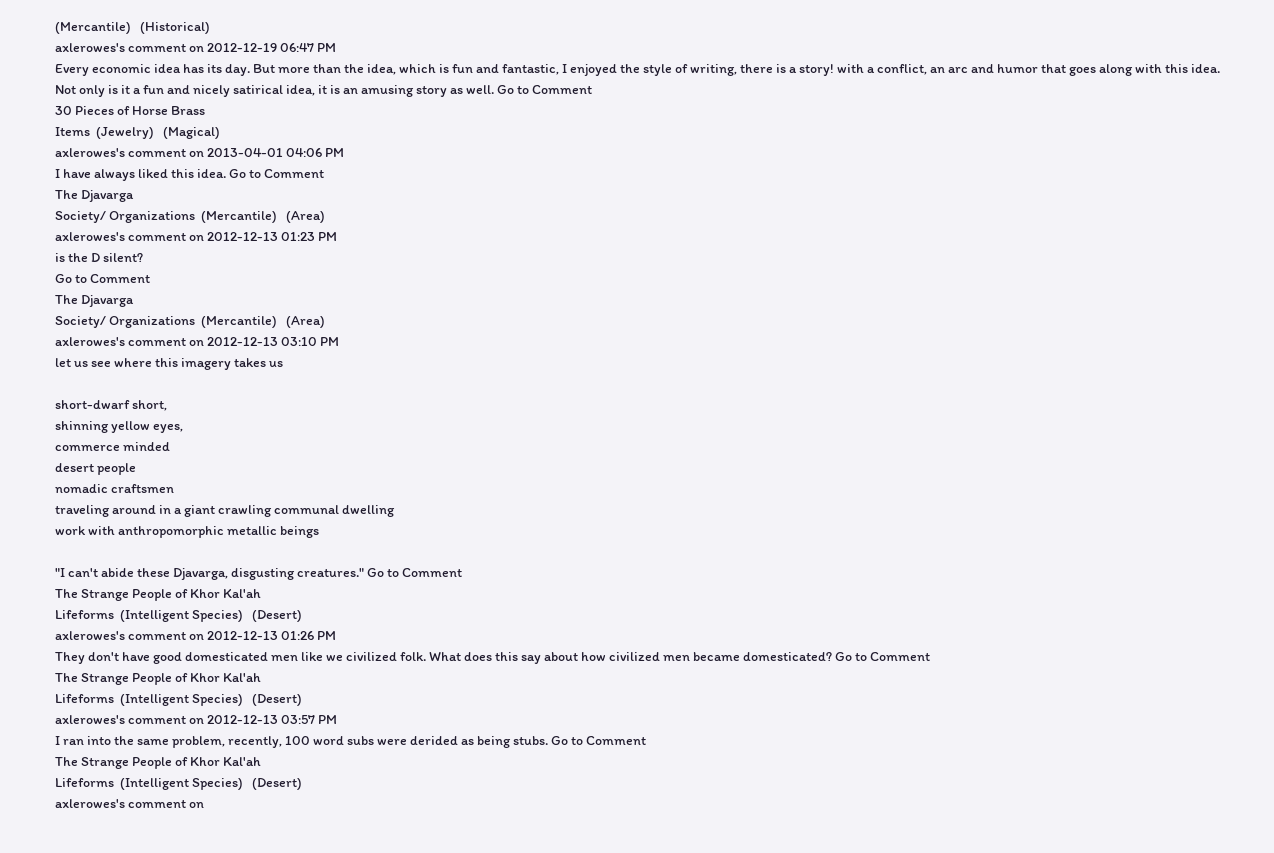(Mercantile)   (Historical)
axlerowes's comment on 2012-12-19 06:47 PM
Every economic idea has its day. But more than the idea, which is fun and fantastic, I enjoyed the style of writing, there is a story! with a conflict, an arc and humor that goes along with this idea. Not only is it a fun and nicely satirical idea, it is an amusing story as well. Go to Comment
30 Pieces of Horse Brass
Items  (Jewelry)   (Magical)
axlerowes's comment on 2013-04-01 04:06 PM
I have always liked this idea. Go to Comment
The Djavarga
Society/ Organizations  (Mercantile)   (Area)
axlerowes's comment on 2012-12-13 01:23 PM
is the D silent?
Go to Comment
The Djavarga
Society/ Organizations  (Mercantile)   (Area)
axlerowes's comment on 2012-12-13 03:10 PM
let us see where this imagery takes us

short-dwarf short,
shinning yellow eyes,
commerce minded
desert people
nomadic craftsmen
traveling around in a giant crawling communal dwelling
work with anthropomorphic metallic beings

"I can't abide these Djavarga, disgusting creatures." Go to Comment
The Strange People of Khor Kal'ah
Lifeforms  (Intelligent Species)   (Desert)
axlerowes's comment on 2012-12-13 01:26 PM
They don't have good domesticated men like we civilized folk. What does this say about how civilized men became domesticated? Go to Comment
The Strange People of Khor Kal'ah
Lifeforms  (Intelligent Species)   (Desert)
axlerowes's comment on 2012-12-13 03:57 PM
I ran into the same problem, recently, 100 word subs were derided as being stubs. Go to Comment
The Strange People of Khor Kal'ah
Lifeforms  (Intelligent Species)   (Desert)
axlerowes's comment on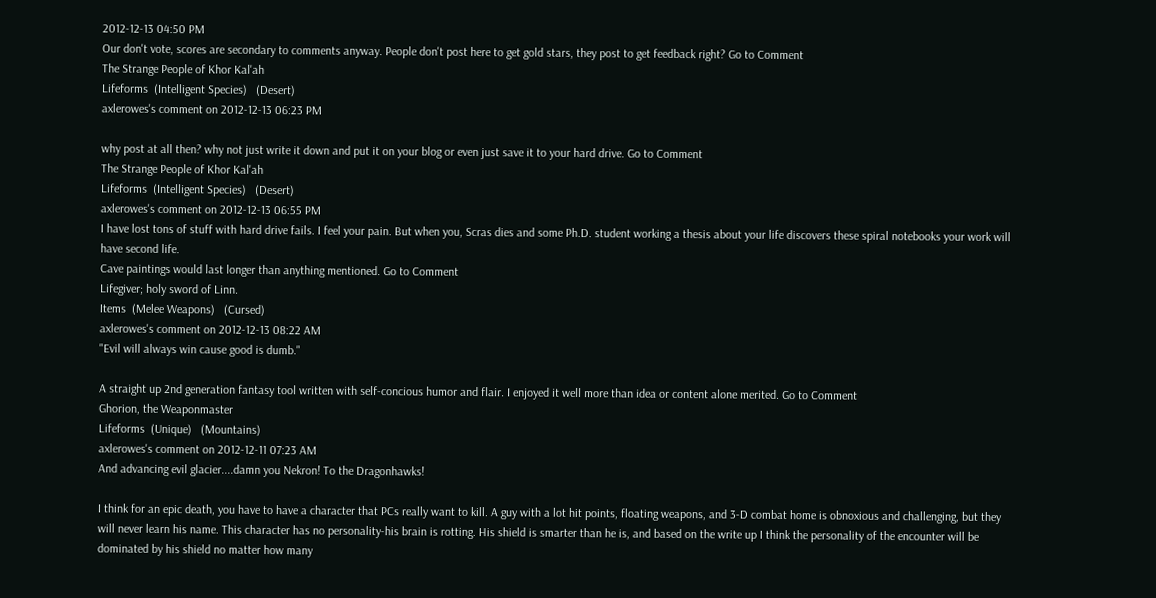2012-12-13 04:50 PM
Our don't vote, scores are secondary to comments anyway. People don't post here to get gold stars, they post to get feedback right? Go to Comment
The Strange People of Khor Kal'ah
Lifeforms  (Intelligent Species)   (Desert)
axlerowes's comment on 2012-12-13 06:23 PM

why post at all then? why not just write it down and put it on your blog or even just save it to your hard drive. Go to Comment
The Strange People of Khor Kal'ah
Lifeforms  (Intelligent Species)   (Desert)
axlerowes's comment on 2012-12-13 06:55 PM
I have lost tons of stuff with hard drive fails. I feel your pain. But when you, Scras dies and some Ph.D. student working a thesis about your life discovers these spiral notebooks your work will have second life.
Cave paintings would last longer than anything mentioned. Go to Comment
Lifegiver; holy sword of Linn.
Items  (Melee Weapons)   (Cursed)
axlerowes's comment on 2012-12-13 08:22 AM
"Evil will always win cause good is dumb."

A straight up 2nd generation fantasy tool written with self-concious humor and flair. I enjoyed it well more than idea or content alone merited. Go to Comment
Ghorion, the Weaponmaster
Lifeforms  (Unique)   (Mountains)
axlerowes's comment on 2012-12-11 07:23 AM
And advancing evil glacier....damn you Nekron! To the Dragonhawks!

I think for an epic death, you have to have a character that PCs really want to kill. A guy with a lot hit points, floating weapons, and 3-D combat home is obnoxious and challenging, but they will never learn his name. This character has no personality-his brain is rotting. His shield is smarter than he is, and based on the write up I think the personality of the encounter will be dominated by his shield no matter how many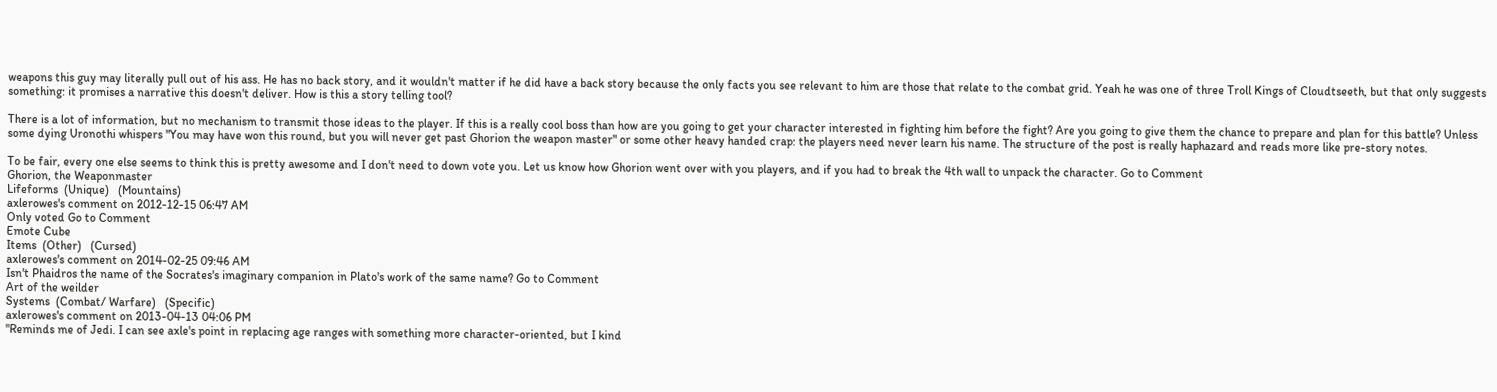weapons this guy may literally pull out of his ass. He has no back story, and it wouldn't matter if he did have a back story because the only facts you see relevant to him are those that relate to the combat grid. Yeah he was one of three Troll Kings of Cloudtseeth, but that only suggests something: it promises a narrative this doesn't deliver. How is this a story telling tool?

There is a lot of information, but no mechanism to transmit those ideas to the player. If this is a really cool boss than how are you going to get your character interested in fighting him before the fight? Are you going to give them the chance to prepare and plan for this battle? Unless some dying Uronothi whispers "You may have won this round, but you will never get past Ghorion the weapon master" or some other heavy handed crap: the players need never learn his name. The structure of the post is really haphazard and reads more like pre-story notes.

To be fair, every one else seems to think this is pretty awesome and I don't need to down vote you. Let us know how Ghorion went over with you players, and if you had to break the 4th wall to unpack the character. Go to Comment
Ghorion, the Weaponmaster
Lifeforms  (Unique)   (Mountains)
axlerowes's comment on 2012-12-15 06:47 AM
Only voted Go to Comment
Emote Cube
Items  (Other)   (Cursed)
axlerowes's comment on 2014-02-25 09:46 AM
Isn't Phaidros the name of the Socrates's imaginary companion in Plato's work of the same name? Go to Comment
Art of the weilder
Systems  (Combat/ Warfare)   (Specific)
axlerowes's comment on 2013-04-13 04:06 PM
"Reminds me of Jedi. I can see axle's point in replacing age ranges with something more character-oriented, but I kind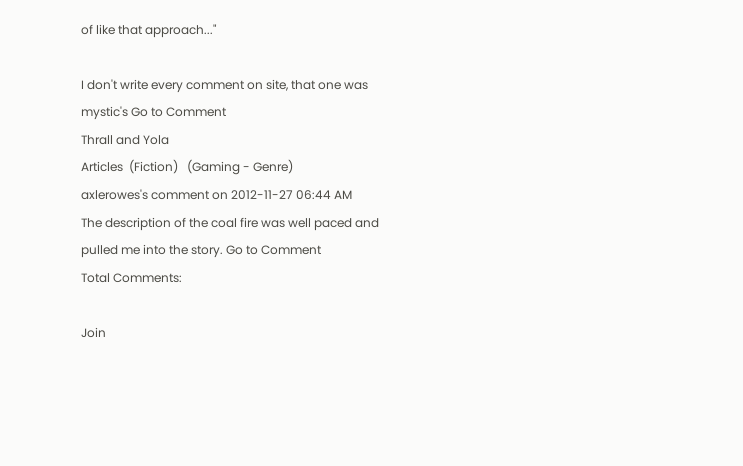of like that approach..."

I don't write every comment on site, that one was mystic's Go to Comment
Thrall and Yola
Articles  (Fiction)   (Gaming - Genre)
axlerowes's comment on 2012-11-27 06:44 AM
The description of the coal fire was well paced and pulled me into the story. Go to Comment
Total Comments:

Join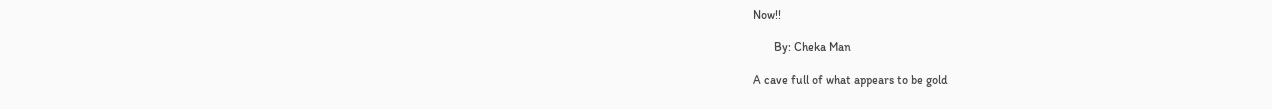Now!!

       By: Cheka Man

A cave full of what appears to be gold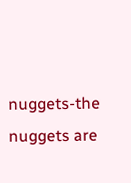nuggets-the nuggets are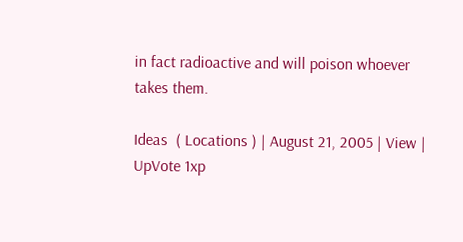in fact radioactive and will poison whoever takes them.

Ideas  ( Locations ) | August 21, 2005 | View | UpVote 1xp